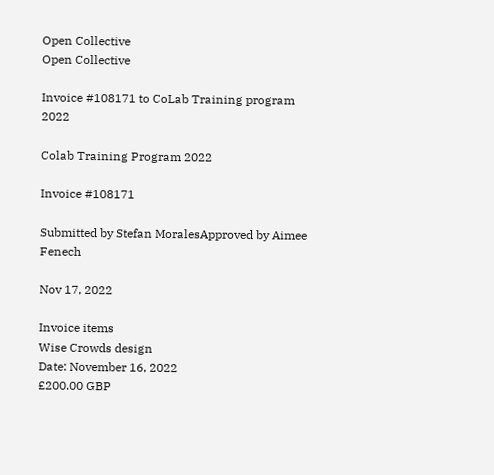Open Collective
Open Collective

Invoice #108171 to CoLab Training program 2022

Colab Training Program 2022

Invoice #108171

Submitted by Stefan MoralesApproved by Aimee Fenech

Nov 17, 2022

Invoice items
Wise Crowds design
Date: November 16, 2022
£200.00 GBP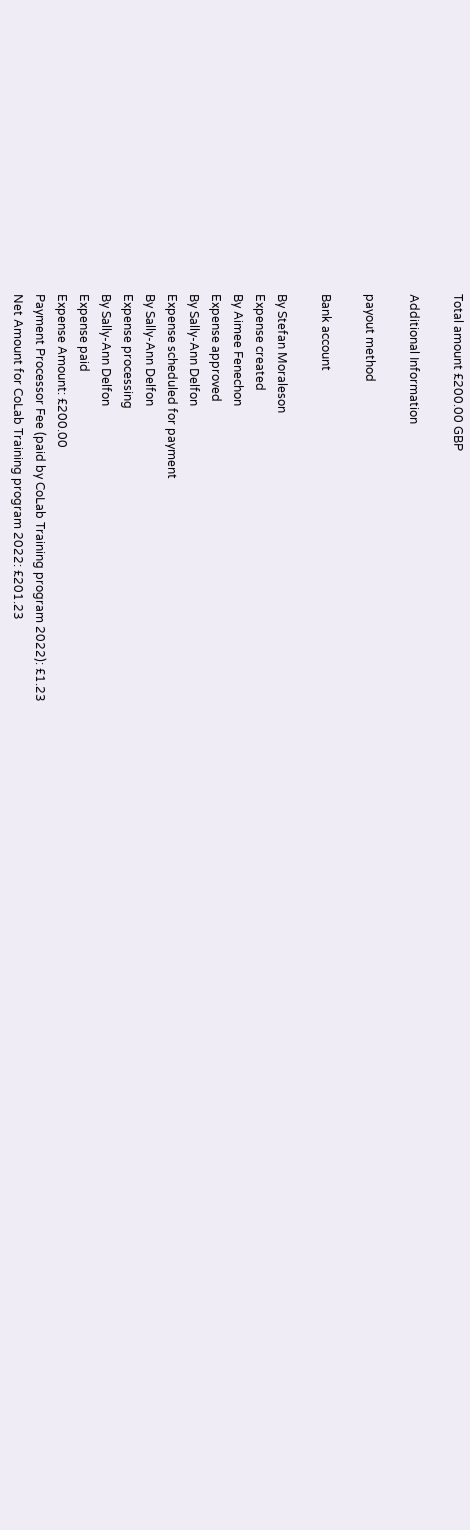Total amount £200.00 GBP

Additional Information

payout method

Bank account

By Stefan Moraleson
Expense created
By Aimee Fenechon
Expense approved
By Sally-Ann Delfon
Expense scheduled for payment
By Sally-Ann Delfon
Expense processing
By Sally-Ann Delfon
Expense paid
Expense Amount: £200.00
Payment Processor Fee (paid by CoLab Training program 2022): £1.23
Net Amount for CoLab Training program 2022: £201.23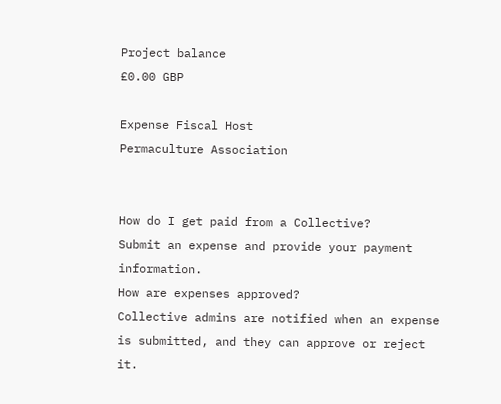Project balance
£0.00 GBP

Expense Fiscal Host
Permaculture Association


How do I get paid from a Collective?
Submit an expense and provide your payment information.
How are expenses approved?
Collective admins are notified when an expense is submitted, and they can approve or reject it.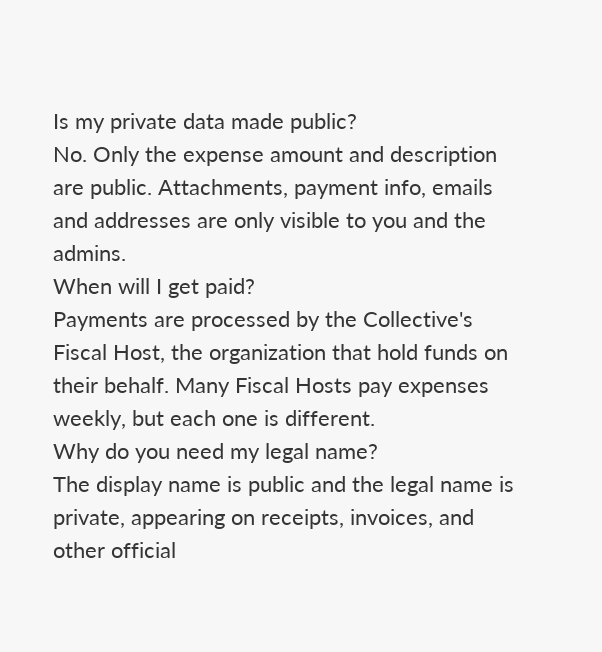Is my private data made public?
No. Only the expense amount and description are public. Attachments, payment info, emails and addresses are only visible to you and the admins.
When will I get paid?
Payments are processed by the Collective's Fiscal Host, the organization that hold funds on their behalf. Many Fiscal Hosts pay expenses weekly, but each one is different.
Why do you need my legal name?
The display name is public and the legal name is private, appearing on receipts, invoices, and other official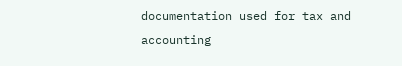documentation used for tax and accounting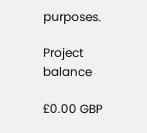purposes.

Project balance

£0.00 GBP